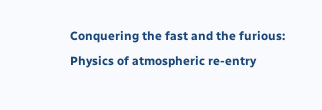Conquering the fast and the furious: Physics of atmospheric re-entry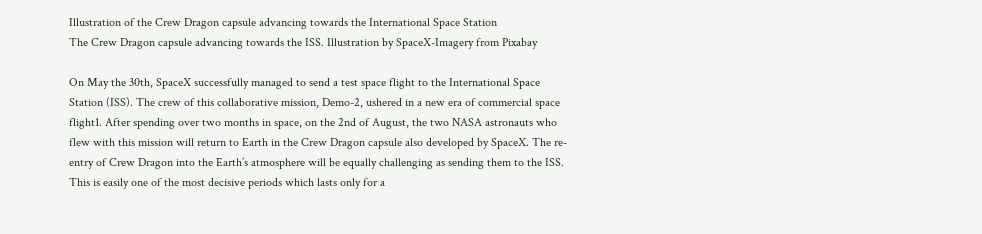Illustration of the Crew Dragon capsule advancing towards the International Space Station
The Crew Dragon capsule advancing towards the ISS. Illustration by SpaceX-Imagery from Pixabay

On May the 30th, SpaceX successfully managed to send a test space flight to the International Space Station (ISS). The crew of this collaborative mission, Demo-2, ushered in a new era of commercial space flight1. After spending over two months in space, on the 2nd of August, the two NASA astronauts who flew with this mission will return to Earth in the Crew Dragon capsule also developed by SpaceX. The re-entry of Crew Dragon into the Earth’s atmosphere will be equally challenging as sending them to the ISS. This is easily one of the most decisive periods which lasts only for a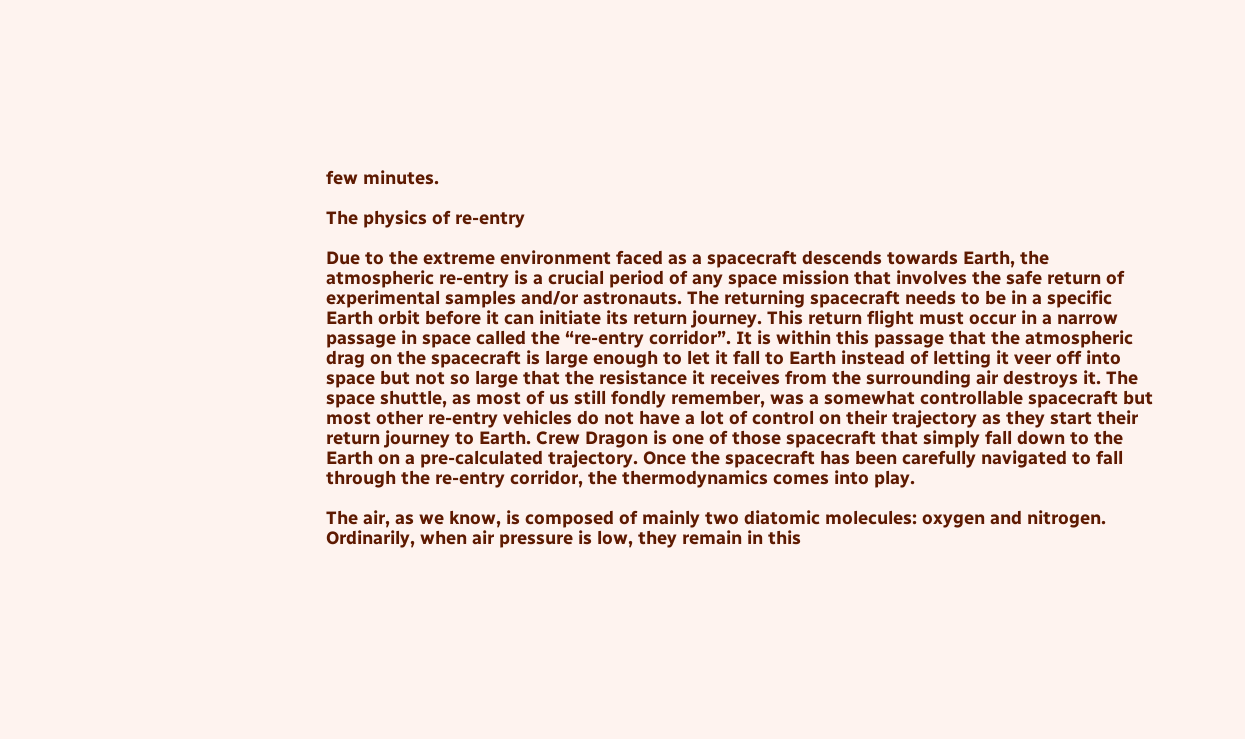few minutes.

The physics of re-entry

Due to the extreme environment faced as a spacecraft descends towards Earth, the atmospheric re-entry is a crucial period of any space mission that involves the safe return of experimental samples and/or astronauts. The returning spacecraft needs to be in a specific Earth orbit before it can initiate its return journey. This return flight must occur in a narrow passage in space called the “re-entry corridor”. It is within this passage that the atmospheric drag on the spacecraft is large enough to let it fall to Earth instead of letting it veer off into space but not so large that the resistance it receives from the surrounding air destroys it. The space shuttle, as most of us still fondly remember, was a somewhat controllable spacecraft but most other re-entry vehicles do not have a lot of control on their trajectory as they start their return journey to Earth. Crew Dragon is one of those spacecraft that simply fall down to the Earth on a pre-calculated trajectory. Once the spacecraft has been carefully navigated to fall through the re-entry corridor, the thermodynamics comes into play.

The air, as we know, is composed of mainly two diatomic molecules: oxygen and nitrogen. Ordinarily, when air pressure is low, they remain in this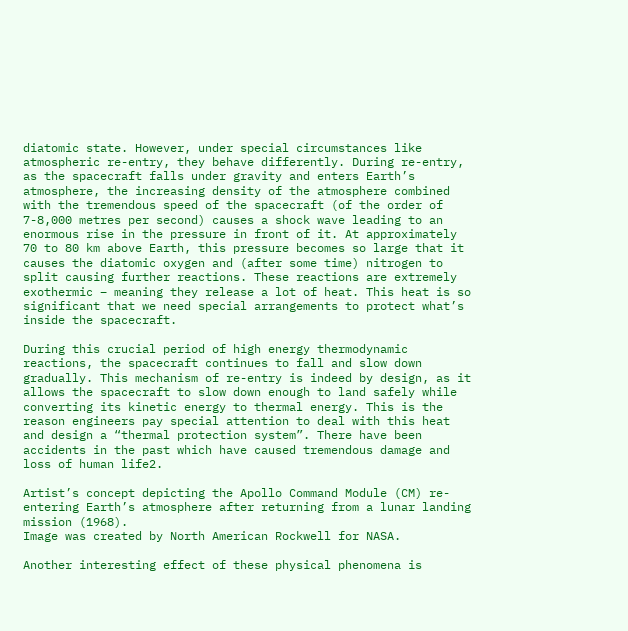diatomic state. However, under special circumstances like atmospheric re-entry, they behave differently. During re-entry, as the spacecraft falls under gravity and enters Earth’s atmosphere, the increasing density of the atmosphere combined with the tremendous speed of the spacecraft (of the order of 7-8,000 metres per second) causes a shock wave leading to an enormous rise in the pressure in front of it. At approximately 70 to 80 km above Earth, this pressure becomes so large that it causes the diatomic oxygen and (after some time) nitrogen to split causing further reactions. These reactions are extremely exothermic – meaning they release a lot of heat. This heat is so significant that we need special arrangements to protect what’s inside the spacecraft.

During this crucial period of high energy thermodynamic reactions, the spacecraft continues to fall and slow down gradually. This mechanism of re-entry is indeed by design, as it allows the spacecraft to slow down enough to land safely while converting its kinetic energy to thermal energy. This is the reason engineers pay special attention to deal with this heat and design a “thermal protection system”. There have been accidents in the past which have caused tremendous damage and loss of human life2.

Artist’s concept depicting the Apollo Command Module (CM) re-entering Earth’s atmosphere after returning from a lunar landing mission (1968).
Image was created by North American Rockwell for NASA.

Another interesting effect of these physical phenomena is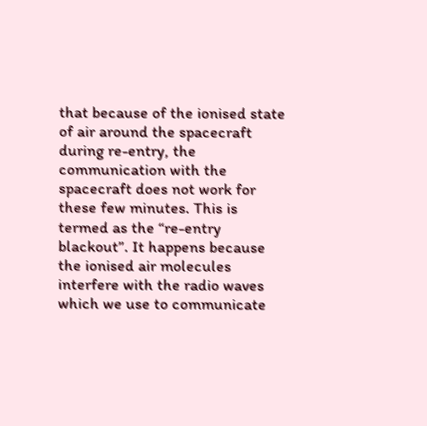that because of the ionised state of air around the spacecraft during re-entry, the communication with the spacecraft does not work for these few minutes. This is termed as the “re-entry blackout”. It happens because the ionised air molecules interfere with the radio waves which we use to communicate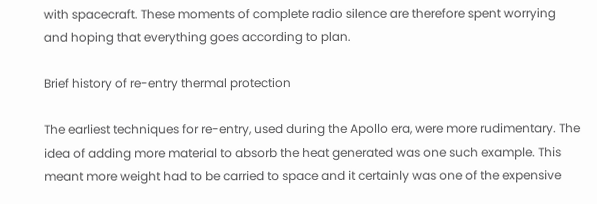with spacecraft. These moments of complete radio silence are therefore spent worrying and hoping that everything goes according to plan.

Brief history of re-entry thermal protection

The earliest techniques for re-entry, used during the Apollo era, were more rudimentary. The idea of adding more material to absorb the heat generated was one such example. This meant more weight had to be carried to space and it certainly was one of the expensive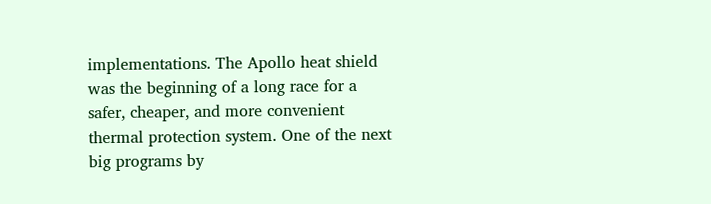implementations. The Apollo heat shield was the beginning of a long race for a safer, cheaper, and more convenient thermal protection system. One of the next big programs by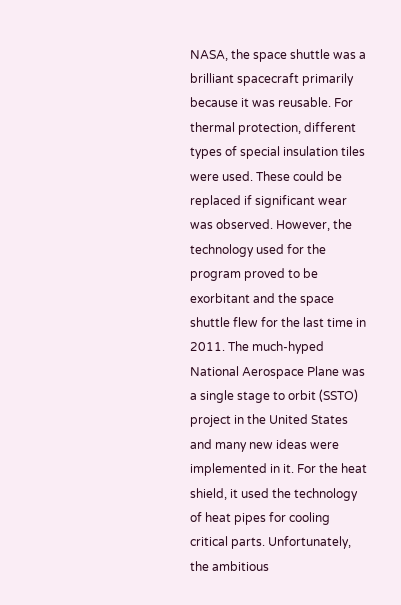NASA, the space shuttle was a brilliant spacecraft primarily because it was reusable. For thermal protection, different types of special insulation tiles were used. These could be replaced if significant wear was observed. However, the technology used for the program proved to be exorbitant and the space shuttle flew for the last time in 2011. The much-hyped National Aerospace Plane was a single stage to orbit (SSTO) project in the United States and many new ideas were implemented in it. For the heat shield, it used the technology of heat pipes for cooling critical parts. Unfortunately, the ambitious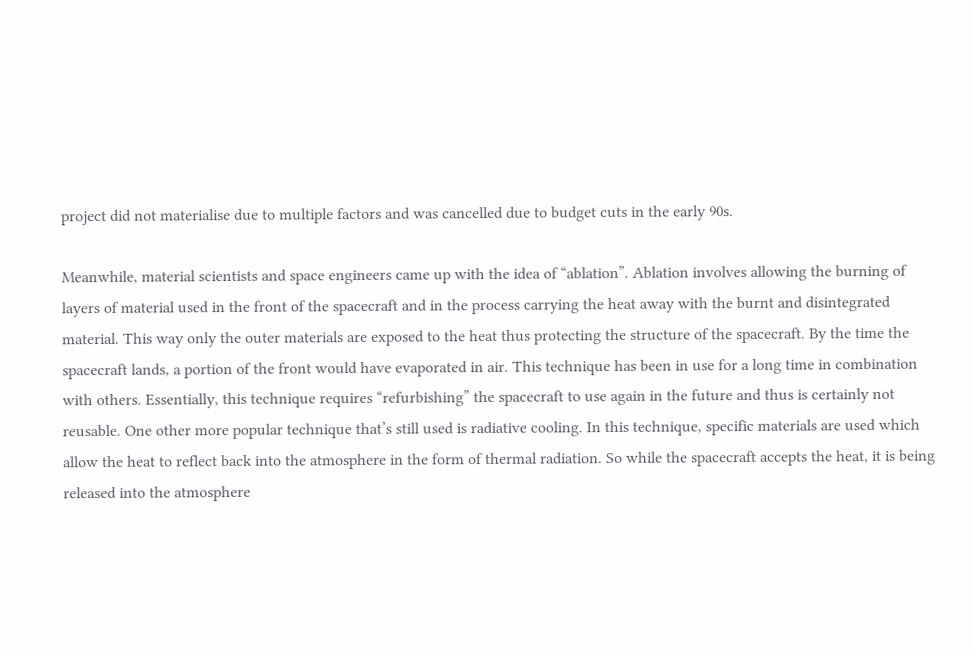project did not materialise due to multiple factors and was cancelled due to budget cuts in the early 90s.

Meanwhile, material scientists and space engineers came up with the idea of “ablation”. Ablation involves allowing the burning of layers of material used in the front of the spacecraft and in the process carrying the heat away with the burnt and disintegrated material. This way only the outer materials are exposed to the heat thus protecting the structure of the spacecraft. By the time the spacecraft lands, a portion of the front would have evaporated in air. This technique has been in use for a long time in combination with others. Essentially, this technique requires “refurbishing” the spacecraft to use again in the future and thus is certainly not reusable. One other more popular technique that’s still used is radiative cooling. In this technique, specific materials are used which allow the heat to reflect back into the atmosphere in the form of thermal radiation. So while the spacecraft accepts the heat, it is being released into the atmosphere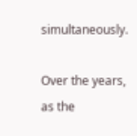simultaneously.

Over the years, as the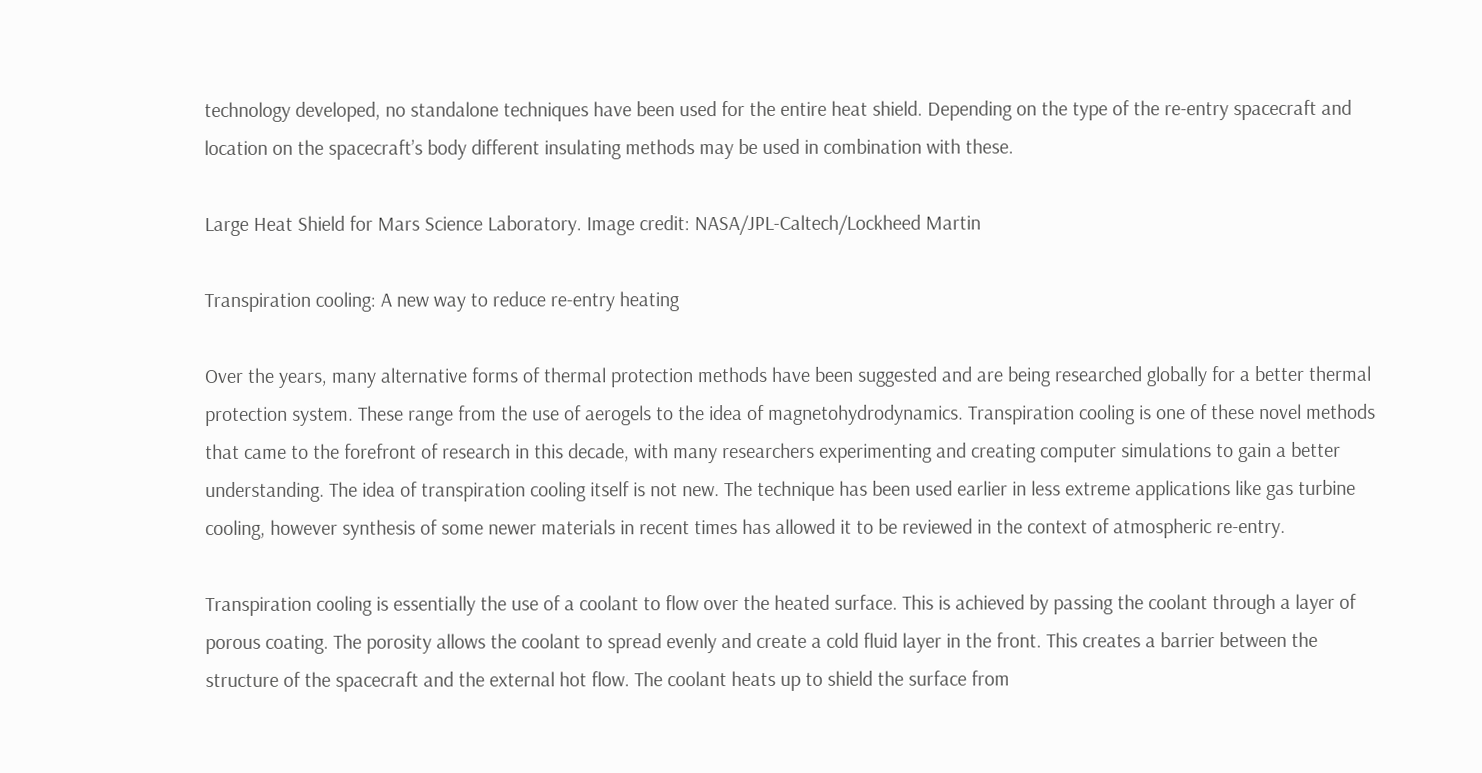technology developed, no standalone techniques have been used for the entire heat shield. Depending on the type of the re-entry spacecraft and location on the spacecraft’s body different insulating methods may be used in combination with these.

Large Heat Shield for Mars Science Laboratory. Image credit: NASA/JPL-Caltech/Lockheed Martin

Transpiration cooling: A new way to reduce re-entry heating

Over the years, many alternative forms of thermal protection methods have been suggested and are being researched globally for a better thermal protection system. These range from the use of aerogels to the idea of magnetohydrodynamics. Transpiration cooling is one of these novel methods that came to the forefront of research in this decade, with many researchers experimenting and creating computer simulations to gain a better understanding. The idea of transpiration cooling itself is not new. The technique has been used earlier in less extreme applications like gas turbine cooling, however synthesis of some newer materials in recent times has allowed it to be reviewed in the context of atmospheric re-entry.

Transpiration cooling is essentially the use of a coolant to flow over the heated surface. This is achieved by passing the coolant through a layer of porous coating. The porosity allows the coolant to spread evenly and create a cold fluid layer in the front. This creates a barrier between the structure of the spacecraft and the external hot flow. The coolant heats up to shield the surface from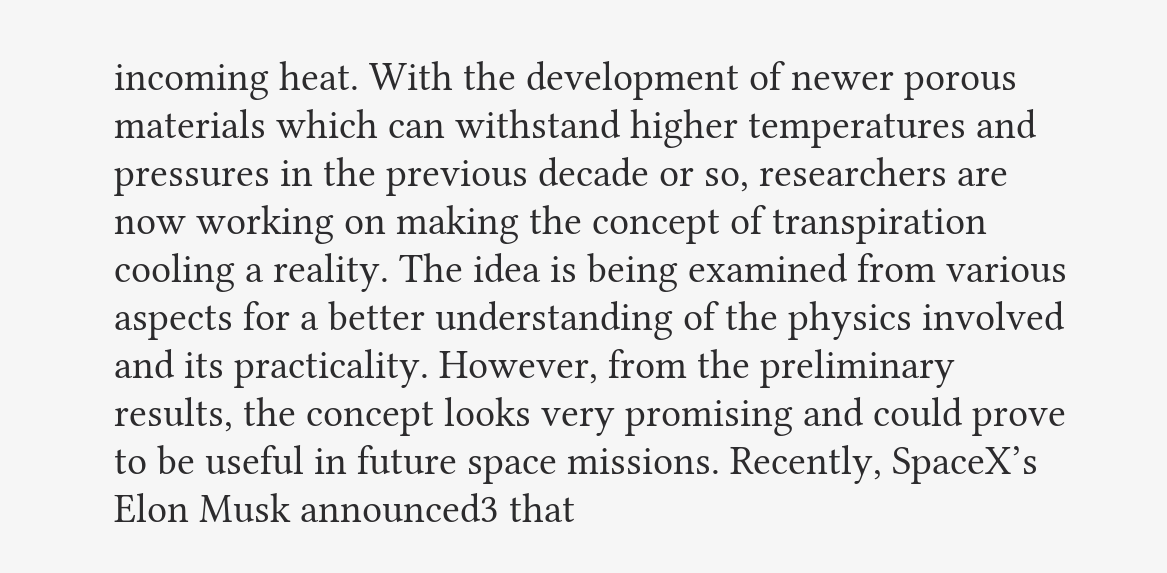incoming heat. With the development of newer porous materials which can withstand higher temperatures and pressures in the previous decade or so, researchers are now working on making the concept of transpiration cooling a reality. The idea is being examined from various aspects for a better understanding of the physics involved and its practicality. However, from the preliminary results, the concept looks very promising and could prove to be useful in future space missions. Recently, SpaceX’s Elon Musk announced3 that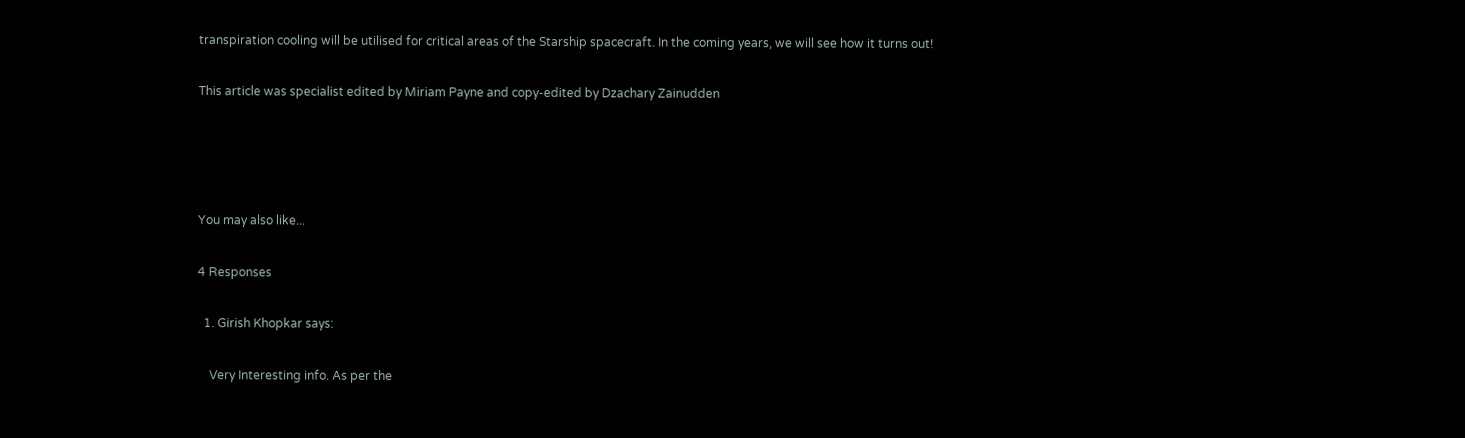transpiration cooling will be utilised for critical areas of the Starship spacecraft. In the coming years, we will see how it turns out!

This article was specialist edited by Miriam Payne and copy-edited by Dzachary Zainudden




You may also like...

4 Responses

  1. Girish Khopkar says:

    Very Interesting info. As per the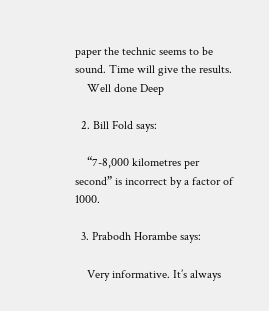paper the technic seems to be sound. Time will give the results.
    Well done Deep

  2. Bill Fold says:

    “7-8,000 kilometres per second” is incorrect by a factor of 1000.

  3. Prabodh Horambe says:

    Very informative. It’s always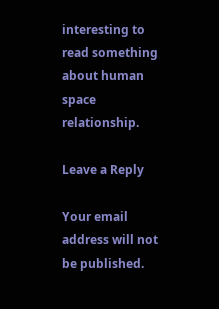interesting to read something about human space relationship.

Leave a Reply

Your email address will not be published.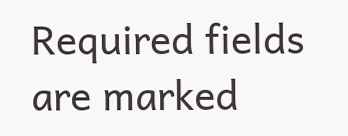Required fields are marked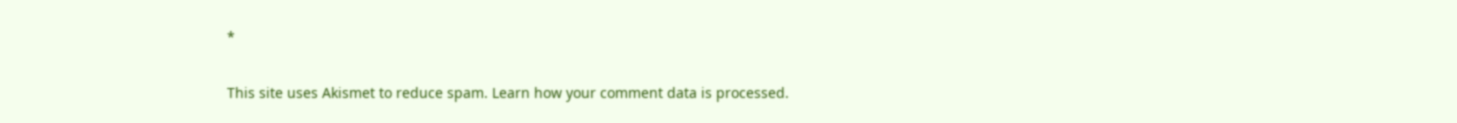*

This site uses Akismet to reduce spam. Learn how your comment data is processed.